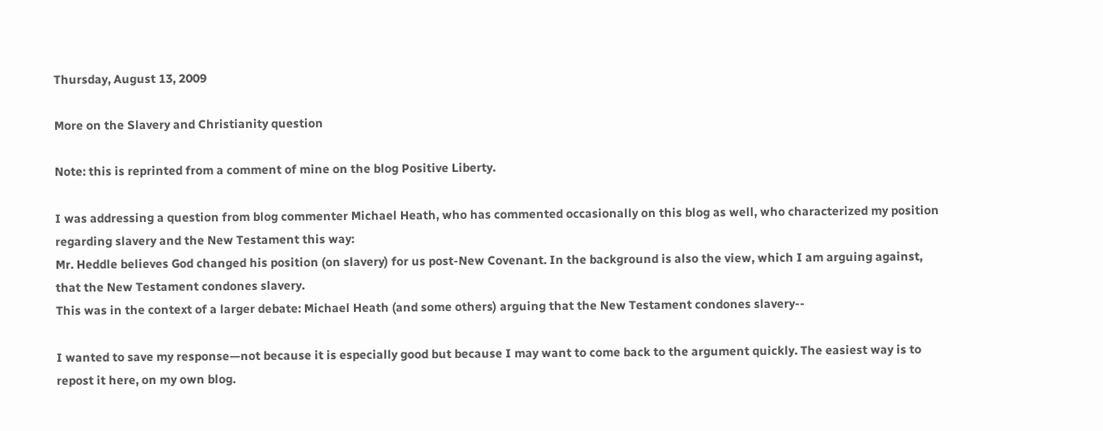Thursday, August 13, 2009

More on the Slavery and Christianity question

Note: this is reprinted from a comment of mine on the blog Positive Liberty.

I was addressing a question from blog commenter Michael Heath, who has commented occasionally on this blog as well, who characterized my position regarding slavery and the New Testament this way:
Mr. Heddle believes God changed his position (on slavery) for us post-New Covenant. In the background is also the view, which I am arguing against, that the New Testament condones slavery.
This was in the context of a larger debate: Michael Heath (and some others) arguing that the New Testament condones slavery--

I wanted to save my response—not because it is especially good but because I may want to come back to the argument quickly. The easiest way is to repost it here, on my own blog.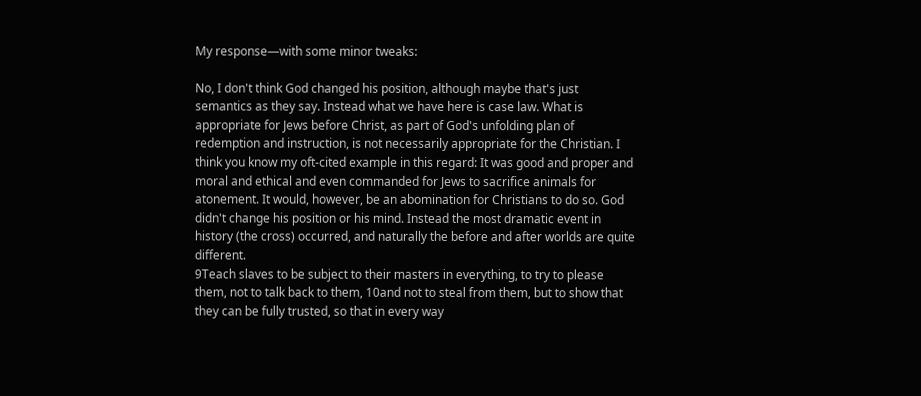My response—with some minor tweaks:

No, I don't think God changed his position, although maybe that's just semantics as they say. Instead what we have here is case law. What is appropriate for Jews before Christ, as part of God's unfolding plan of redemption and instruction, is not necessarily appropriate for the Christian. I think you know my oft-cited example in this regard: It was good and proper and moral and ethical and even commanded for Jews to sacrifice animals for atonement. It would, however, be an abomination for Christians to do so. God didn't change his position or his mind. Instead the most dramatic event in history (the cross) occurred, and naturally the before and after worlds are quite different.
9Teach slaves to be subject to their masters in everything, to try to please them, not to talk back to them, 10and not to steal from them, but to show that they can be fully trusted, so that in every way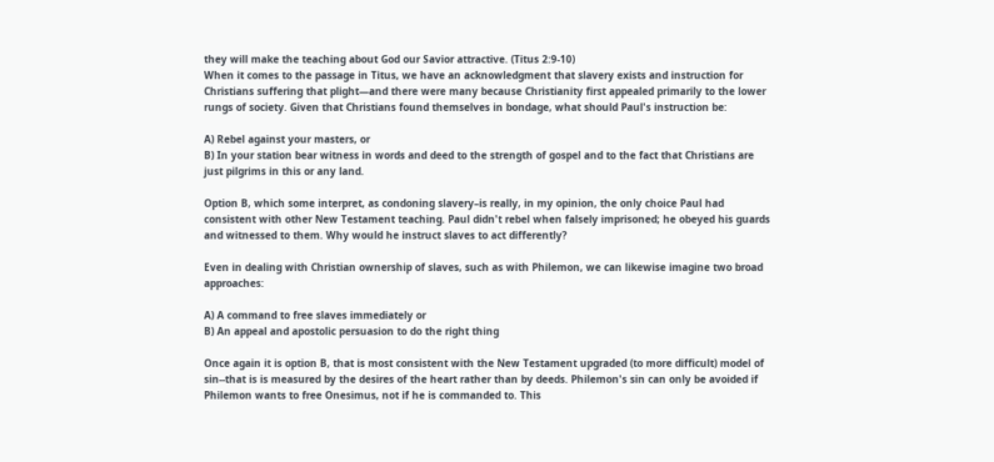they will make the teaching about God our Savior attractive. (Titus 2:9-10)
When it comes to the passage in Titus, we have an acknowledgment that slavery exists and instruction for Christians suffering that plight—and there were many because Christianity first appealed primarily to the lower rungs of society. Given that Christians found themselves in bondage, what should Paul's instruction be:

A) Rebel against your masters, or
B) In your station bear witness in words and deed to the strength of gospel and to the fact that Christians are just pilgrims in this or any land.

Option B, which some interpret, as condoning slavery–is really, in my opinion, the only choice Paul had consistent with other New Testament teaching. Paul didn't rebel when falsely imprisoned; he obeyed his guards and witnessed to them. Why would he instruct slaves to act differently?

Even in dealing with Christian ownership of slaves, such as with Philemon, we can likewise imagine two broad approaches:

A) A command to free slaves immediately or
B) An appeal and apostolic persuasion to do the right thing

Once again it is option B, that is most consistent with the New Testament upgraded (to more difficult) model of sin--that is is measured by the desires of the heart rather than by deeds. Philemon's sin can only be avoided if Philemon wants to free Onesimus, not if he is commanded to. This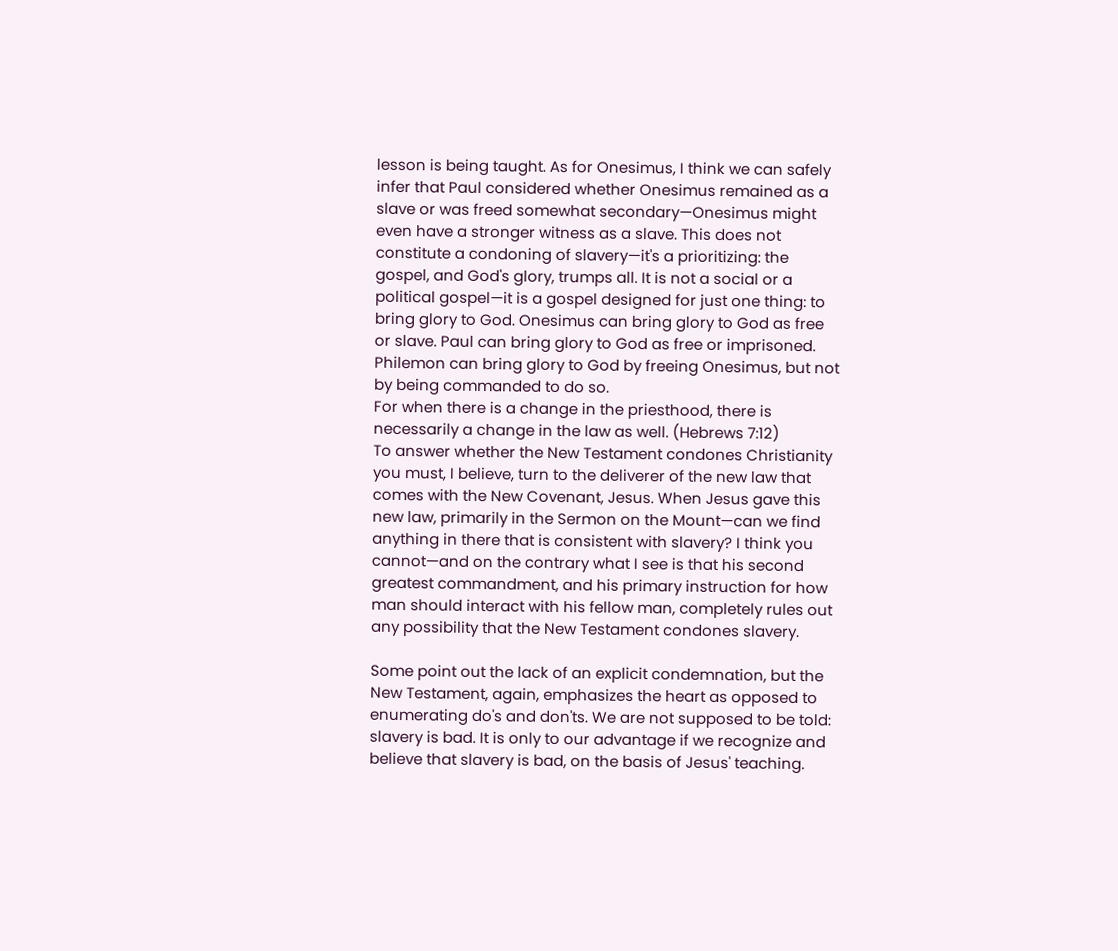lesson is being taught. As for Onesimus, I think we can safely infer that Paul considered whether Onesimus remained as a slave or was freed somewhat secondary—Onesimus might even have a stronger witness as a slave. This does not constitute a condoning of slavery—it's a prioritizing: the gospel, and God's glory, trumps all. It is not a social or a political gospel—it is a gospel designed for just one thing: to bring glory to God. Onesimus can bring glory to God as free or slave. Paul can bring glory to God as free or imprisoned. Philemon can bring glory to God by freeing Onesimus, but not by being commanded to do so.
For when there is a change in the priesthood, there is necessarily a change in the law as well. (Hebrews 7:12)
To answer whether the New Testament condones Christianity you must, I believe, turn to the deliverer of the new law that comes with the New Covenant, Jesus. When Jesus gave this new law, primarily in the Sermon on the Mount—can we find anything in there that is consistent with slavery? I think you cannot—and on the contrary what I see is that his second greatest commandment, and his primary instruction for how man should interact with his fellow man, completely rules out any possibility that the New Testament condones slavery.

Some point out the lack of an explicit condemnation, but the New Testament, again, emphasizes the heart as opposed to enumerating do's and don'ts. We are not supposed to be told: slavery is bad. It is only to our advantage if we recognize and believe that slavery is bad, on the basis of Jesus' teaching.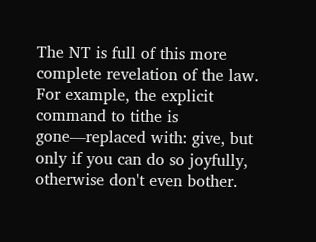The NT is full of this more complete revelation of the law. For example, the explicit command to tithe is gone—replaced with: give, but only if you can do so joyfully, otherwise don't even bother.